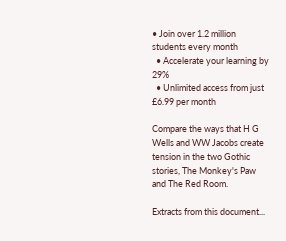• Join over 1.2 million students every month
  • Accelerate your learning by 29%
  • Unlimited access from just £6.99 per month

Compare the ways that H G Wells and WW Jacobs create tension in the two Gothic stories, The Monkey's Paw and The Red Room.

Extracts from this document...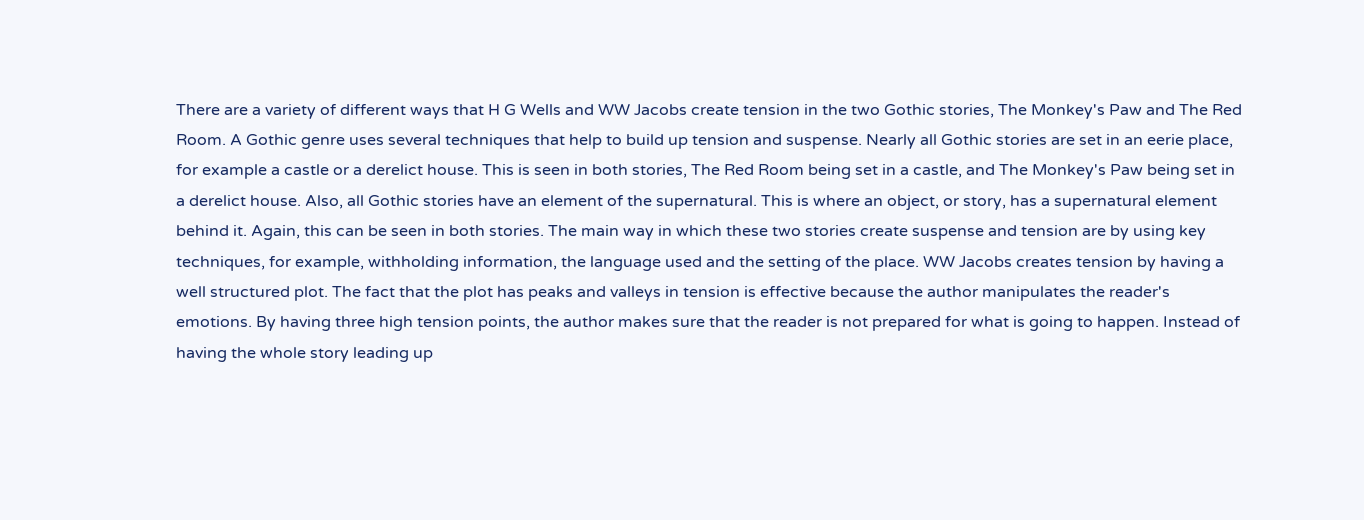There are a variety of different ways that H G Wells and WW Jacobs create tension in the two Gothic stories, The Monkey's Paw and The Red Room. A Gothic genre uses several techniques that help to build up tension and suspense. Nearly all Gothic stories are set in an eerie place, for example a castle or a derelict house. This is seen in both stories, The Red Room being set in a castle, and The Monkey's Paw being set in a derelict house. Also, all Gothic stories have an element of the supernatural. This is where an object, or story, has a supernatural element behind it. Again, this can be seen in both stories. The main way in which these two stories create suspense and tension are by using key techniques, for example, withholding information, the language used and the setting of the place. WW Jacobs creates tension by having a well structured plot. The fact that the plot has peaks and valleys in tension is effective because the author manipulates the reader's emotions. By having three high tension points, the author makes sure that the reader is not prepared for what is going to happen. Instead of having the whole story leading up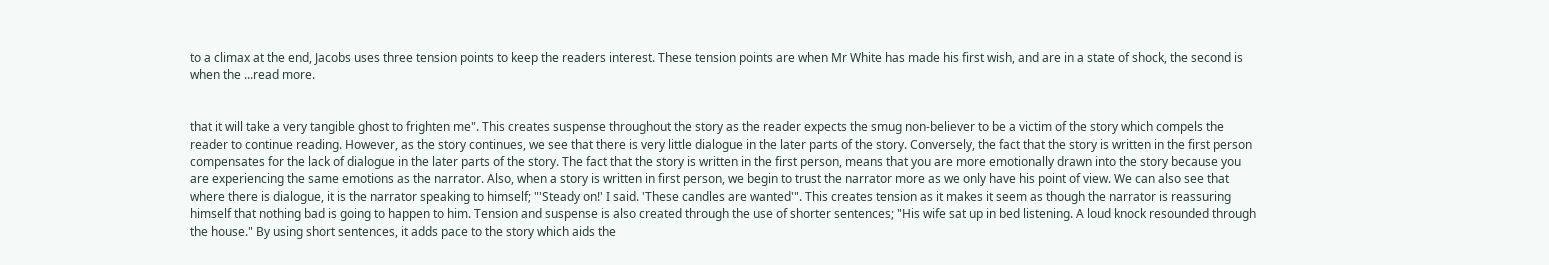to a climax at the end, Jacobs uses three tension points to keep the readers interest. These tension points are when Mr White has made his first wish, and are in a state of shock, the second is when the ...read more.


that it will take a very tangible ghost to frighten me". This creates suspense throughout the story as the reader expects the smug non-believer to be a victim of the story which compels the reader to continue reading. However, as the story continues, we see that there is very little dialogue in the later parts of the story. Conversely, the fact that the story is written in the first person compensates for the lack of dialogue in the later parts of the story. The fact that the story is written in the first person, means that you are more emotionally drawn into the story because you are experiencing the same emotions as the narrator. Also, when a story is written in first person, we begin to trust the narrator more as we only have his point of view. We can also see that where there is dialogue, it is the narrator speaking to himself; "'Steady on!' I said. 'These candles are wanted'". This creates tension as it makes it seem as though the narrator is reassuring himself that nothing bad is going to happen to him. Tension and suspense is also created through the use of shorter sentences; "His wife sat up in bed listening. A loud knock resounded through the house." By using short sentences, it adds pace to the story which aids the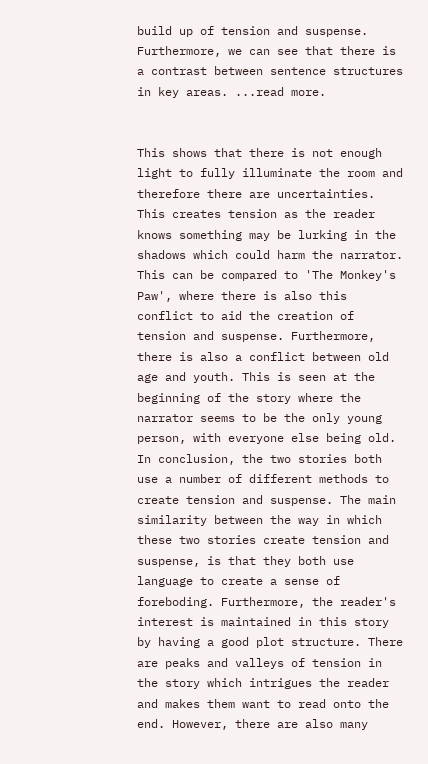build up of tension and suspense. Furthermore, we can see that there is a contrast between sentence structures in key areas. ...read more.


This shows that there is not enough light to fully illuminate the room and therefore there are uncertainties. This creates tension as the reader knows something may be lurking in the shadows which could harm the narrator. This can be compared to 'The Monkey's Paw', where there is also this conflict to aid the creation of tension and suspense. Furthermore, there is also a conflict between old age and youth. This is seen at the beginning of the story where the narrator seems to be the only young person, with everyone else being old. In conclusion, the two stories both use a number of different methods to create tension and suspense. The main similarity between the way in which these two stories create tension and suspense, is that they both use language to create a sense of foreboding. Furthermore, the reader's interest is maintained in this story by having a good plot structure. There are peaks and valleys of tension in the story which intrigues the reader and makes them want to read onto the end. However, there are also many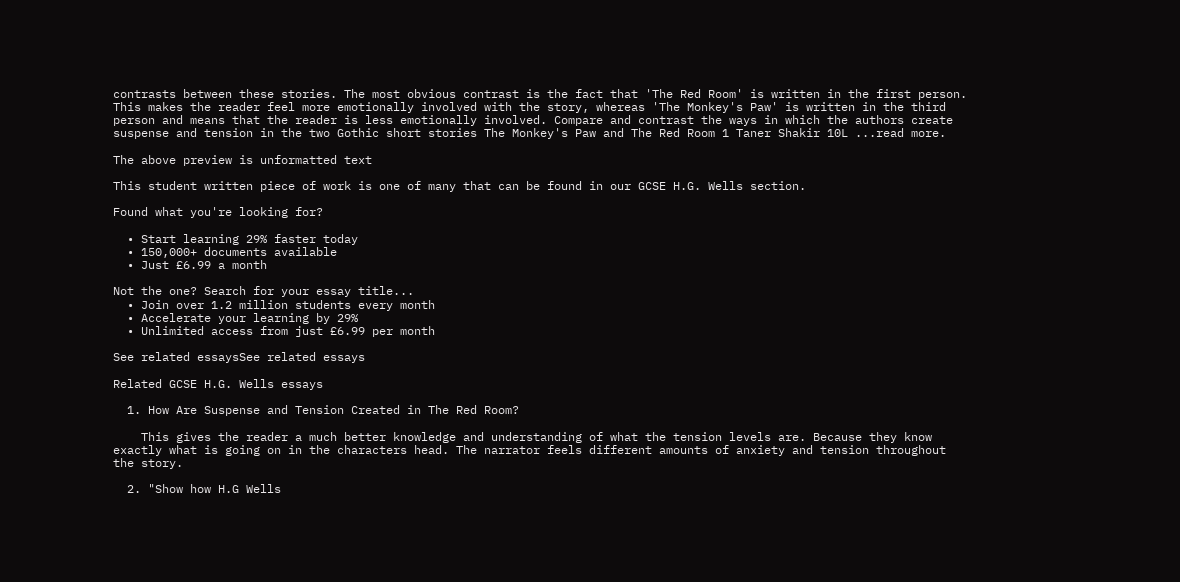contrasts between these stories. The most obvious contrast is the fact that 'The Red Room' is written in the first person. This makes the reader feel more emotionally involved with the story, whereas 'The Monkey's Paw' is written in the third person and means that the reader is less emotionally involved. Compare and contrast the ways in which the authors create suspense and tension in the two Gothic short stories The Monkey's Paw and The Red Room 1 Taner Shakir 10L ...read more.

The above preview is unformatted text

This student written piece of work is one of many that can be found in our GCSE H.G. Wells section.

Found what you're looking for?

  • Start learning 29% faster today
  • 150,000+ documents available
  • Just £6.99 a month

Not the one? Search for your essay title...
  • Join over 1.2 million students every month
  • Accelerate your learning by 29%
  • Unlimited access from just £6.99 per month

See related essaysSee related essays

Related GCSE H.G. Wells essays

  1. How Are Suspense and Tension Created in The Red Room?

    This gives the reader a much better knowledge and understanding of what the tension levels are. Because they know exactly what is going on in the characters head. The narrator feels different amounts of anxiety and tension throughout the story.

  2. "Show how H.G Wells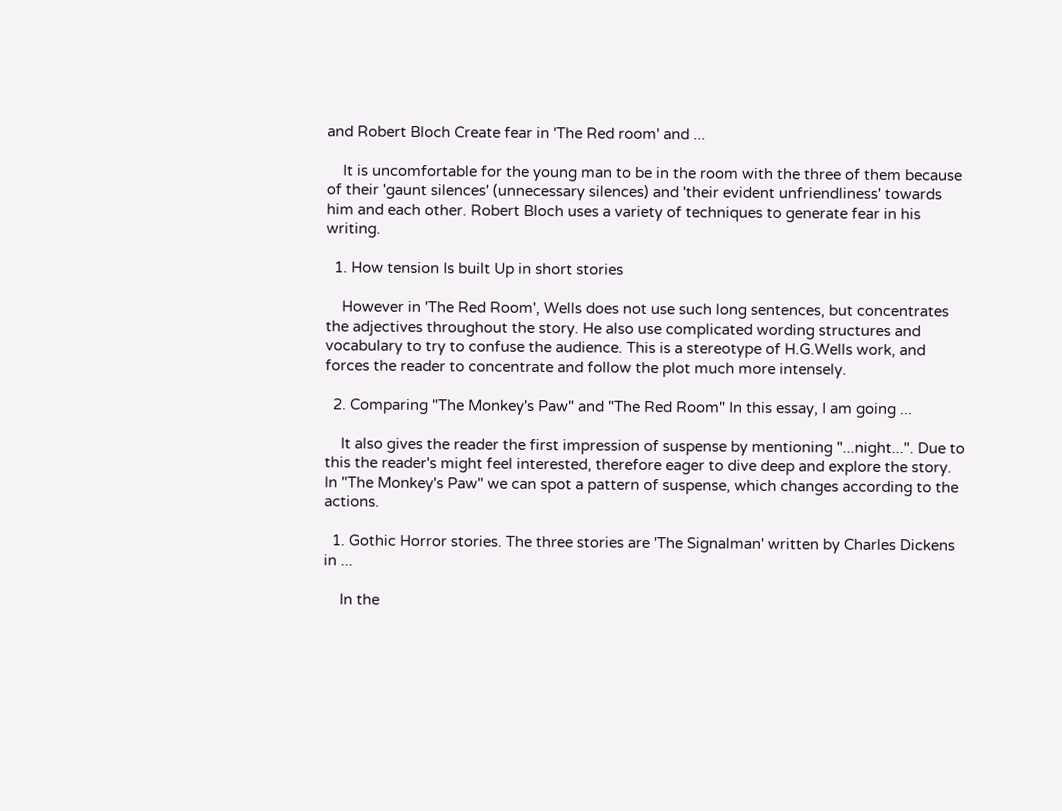and Robert Bloch Create fear in 'The Red room' and ...

    It is uncomfortable for the young man to be in the room with the three of them because of their 'gaunt silences' (unnecessary silences) and 'their evident unfriendliness' towards him and each other. Robert Bloch uses a variety of techniques to generate fear in his writing.

  1. How tension Is built Up in short stories

    However in 'The Red Room', Wells does not use such long sentences, but concentrates the adjectives throughout the story. He also use complicated wording structures and vocabulary to try to confuse the audience. This is a stereotype of H.G.Wells work, and forces the reader to concentrate and follow the plot much more intensely.

  2. Comparing "The Monkey's Paw" and "The Red Room" In this essay, I am going ...

    It also gives the reader the first impression of suspense by mentioning "...night...". Due to this the reader's might feel interested, therefore eager to dive deep and explore the story. In "The Monkey's Paw" we can spot a pattern of suspense, which changes according to the actions.

  1. Gothic Horror stories. The three stories are 'The Signalman' written by Charles Dickens in ...

    In the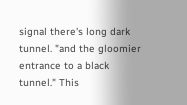signal there's long dark tunnel. "and the gloomier entrance to a black tunnel." This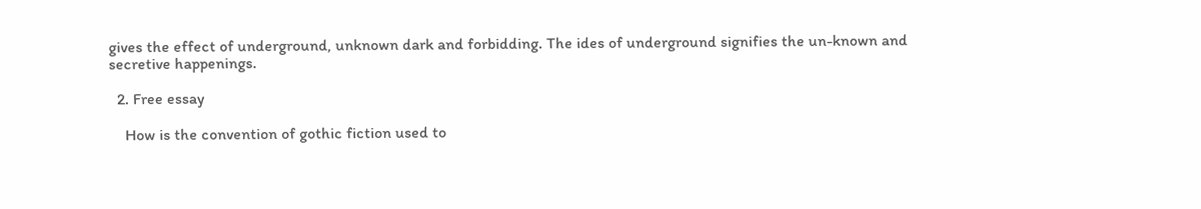gives the effect of underground, unknown dark and forbidding. The ides of underground signifies the un-known and secretive happenings.

  2. Free essay

    How is the convention of gothic fiction used to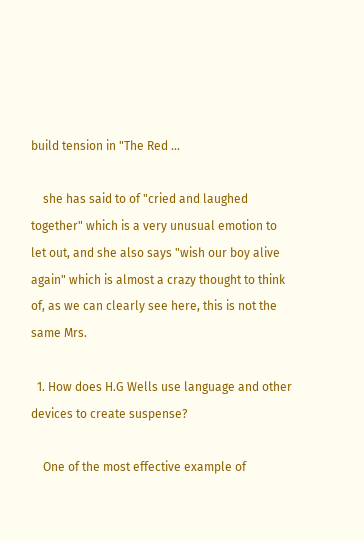build tension in "The Red ...

    she has said to of "cried and laughed together" which is a very unusual emotion to let out, and she also says "wish our boy alive again" which is almost a crazy thought to think of, as we can clearly see here, this is not the same Mrs.

  1. How does H.G Wells use language and other devices to create suspense?

    One of the most effective example of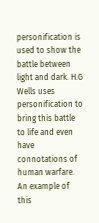personification is used to show the battle between light and dark. H.G Wells uses personification to bring this battle to life and even have connotations of human warfare. An example of this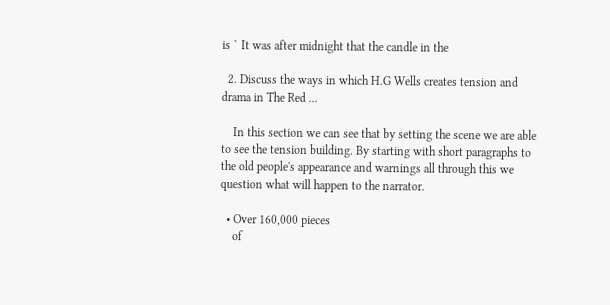is ` It was after midnight that the candle in the

  2. Discuss the ways in which H.G Wells creates tension and drama in The Red ...

    In this section we can see that by setting the scene we are able to see the tension building. By starting with short paragraphs to the old people's appearance and warnings all through this we question what will happen to the narrator.

  • Over 160,000 pieces
    of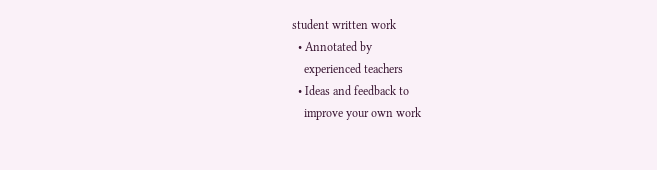student written work
  • Annotated by
    experienced teachers
  • Ideas and feedback to
    improve your own work